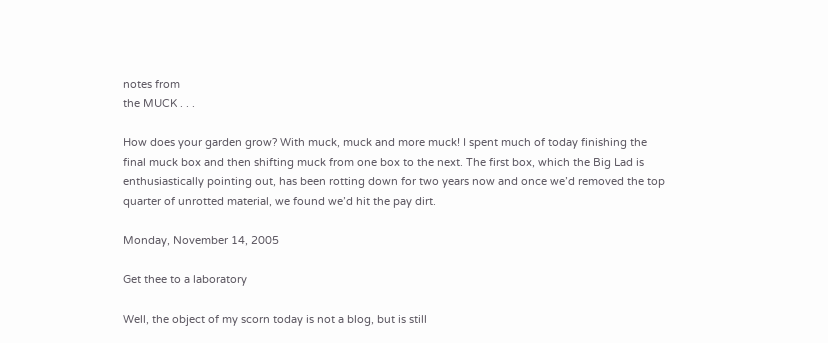notes from
the MUCK . . .

How does your garden grow? With muck, muck and more muck! I spent much of today finishing the final muck box and then shifting muck from one box to the next. The first box, which the Big Lad is enthusiastically pointing out, has been rotting down for two years now and once we’d removed the top quarter of unrotted material, we found we’d hit the pay dirt.

Monday, November 14, 2005

Get thee to a laboratory

Well, the object of my scorn today is not a blog, but is still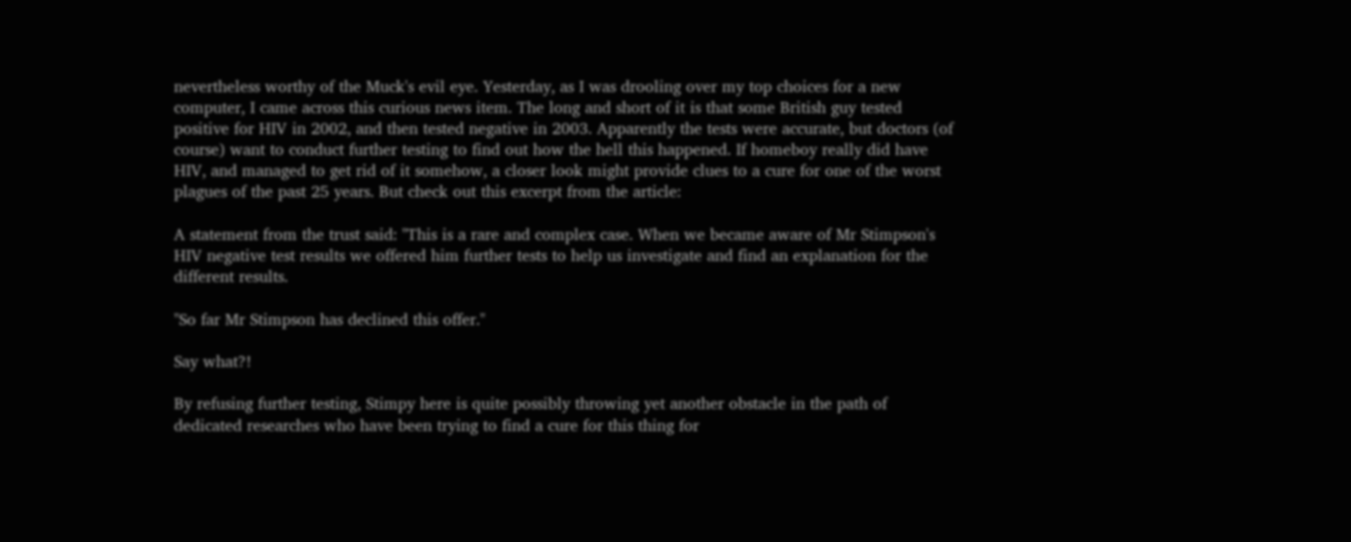nevertheless worthy of the Muck's evil eye. Yesterday, as I was drooling over my top choices for a new computer, I came across this curious news item. The long and short of it is that some British guy tested positive for HIV in 2002, and then tested negative in 2003. Apparently the tests were accurate, but doctors (of course) want to conduct further testing to find out how the hell this happened. If homeboy really did have HIV, and managed to get rid of it somehow, a closer look might provide clues to a cure for one of the worst plagues of the past 25 years. But check out this excerpt from the article:

A statement from the trust said: "This is a rare and complex case. When we became aware of Mr Stimpson's HIV negative test results we offered him further tests to help us investigate and find an explanation for the different results.

"So far Mr Stimpson has declined this offer."

Say what?!

By refusing further testing, Stimpy here is quite possibly throwing yet another obstacle in the path of dedicated researches who have been trying to find a cure for this thing for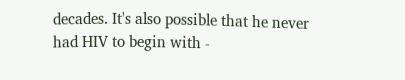decades. It's also possible that he never had HIV to begin with -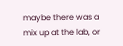maybe there was a mix up at the lab, or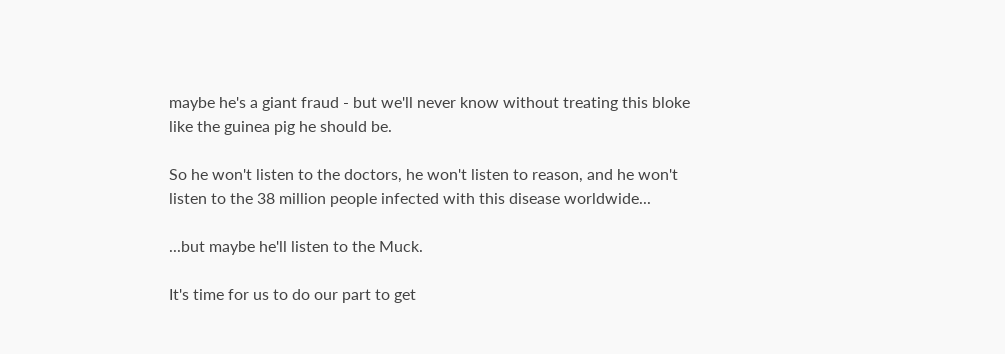maybe he's a giant fraud - but we'll never know without treating this bloke like the guinea pig he should be.

So he won't listen to the doctors, he won't listen to reason, and he won't listen to the 38 million people infected with this disease worldwide...

...but maybe he'll listen to the Muck.

It's time for us to do our part to get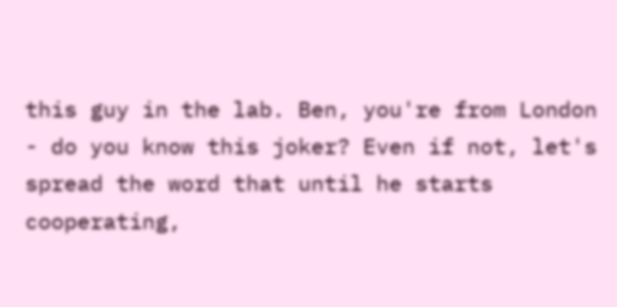this guy in the lab. Ben, you're from London - do you know this joker? Even if not, let's spread the word that until he starts cooperating,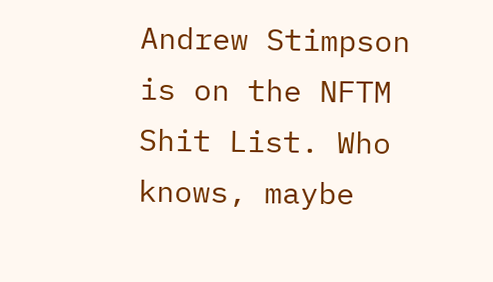Andrew Stimpson is on the NFTM Shit List. Who knows, maybe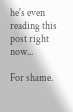he's even reading this post right now...

For shame.